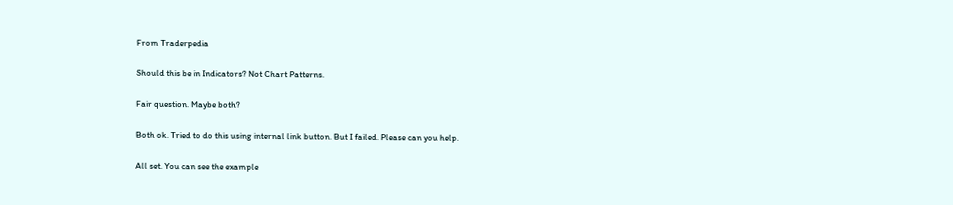From Traderpedia

Should this be in Indicators? Not Chart Patterns.

Fair question. Maybe both?

Both ok. Tried to do this using internal link button. But I failed. Please can you help.

All set. You can see the example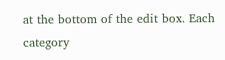at the bottom of the edit box. Each category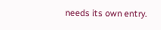needs its own entry.